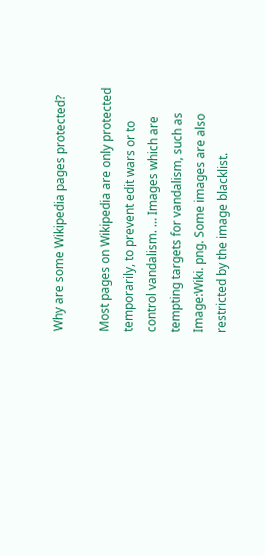Why are some Wikipedia pages protected?

Most pages on Wikipedia are only protected temporarily, to prevent edit wars or to control vandalism. … Images which are tempting targets for vandalism, such as Image:Wiki. png. Some images are also restricted by the image blacklist.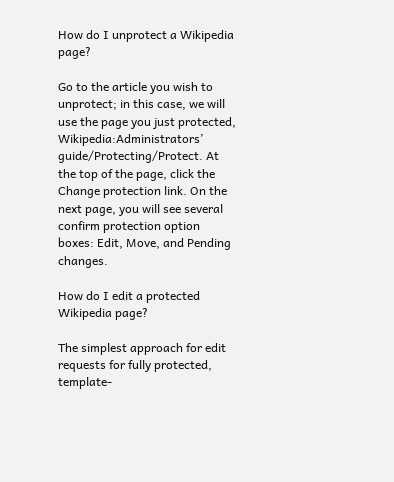How do I unprotect a Wikipedia page?

Go to the article you wish to unprotect; in this case, we will use the page you just protected, Wikipedia:Administrators’ guide/Protecting/Protect. At the top of the page, click the Change protection link. On the next page, you will see several confirm protection option boxes: Edit, Move, and Pending changes.

How do I edit a protected Wikipedia page?

The simplest approach for edit requests for fully protected, template-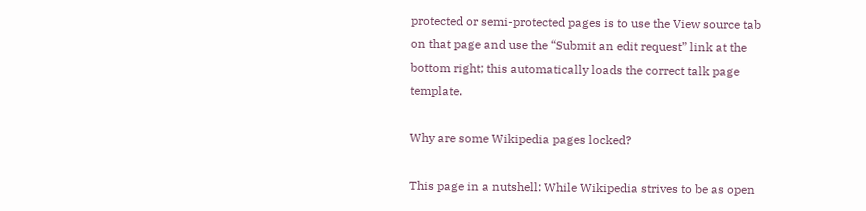protected or semi-protected pages is to use the View source tab on that page and use the “Submit an edit request” link at the bottom right; this automatically loads the correct talk page template.

Why are some Wikipedia pages locked?

This page in a nutshell: While Wikipedia strives to be as open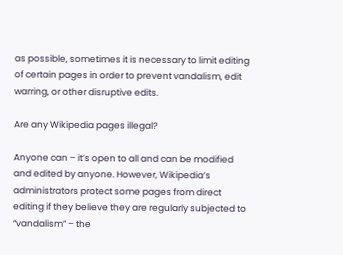as possible, sometimes it is necessary to limit editing of certain pages in order to prevent vandalism, edit warring, or other disruptive edits.

Are any Wikipedia pages illegal?

Anyone can – it’s open to all and can be modified and edited by anyone. However, Wikipedia’s administrators protect some pages from direct editing if they believe they are regularly subjected to “vandalism” – the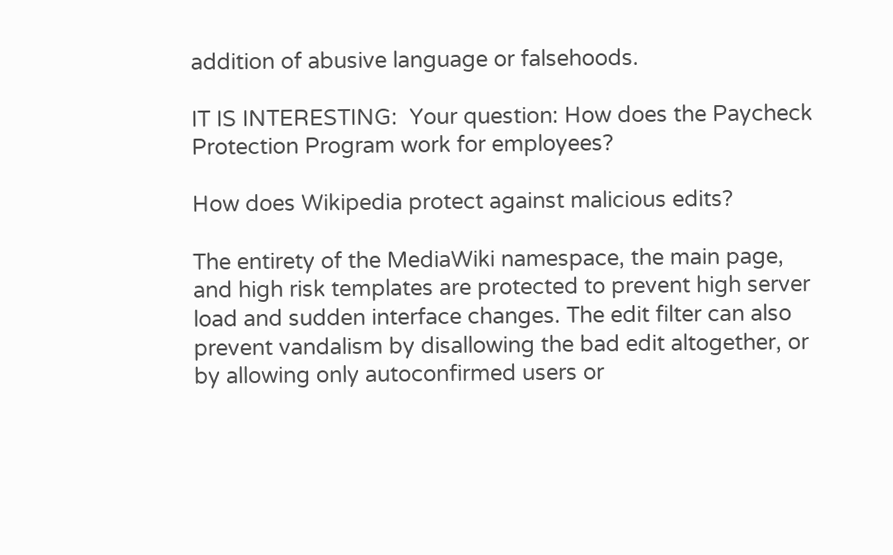addition of abusive language or falsehoods.

IT IS INTERESTING:  Your question: How does the Paycheck Protection Program work for employees?

How does Wikipedia protect against malicious edits?

The entirety of the MediaWiki namespace, the main page, and high risk templates are protected to prevent high server load and sudden interface changes. The edit filter can also prevent vandalism by disallowing the bad edit altogether, or by allowing only autoconfirmed users or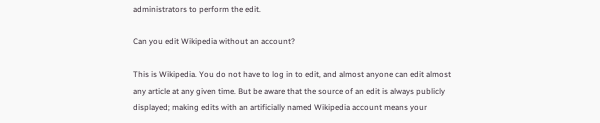administrators to perform the edit.

Can you edit Wikipedia without an account?

This is Wikipedia. You do not have to log in to edit, and almost anyone can edit almost any article at any given time. But be aware that the source of an edit is always publicly displayed; making edits with an artificially named Wikipedia account means your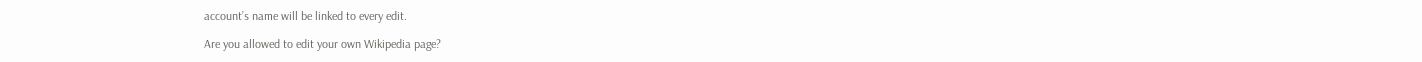account’s name will be linked to every edit.

Are you allowed to edit your own Wikipedia page?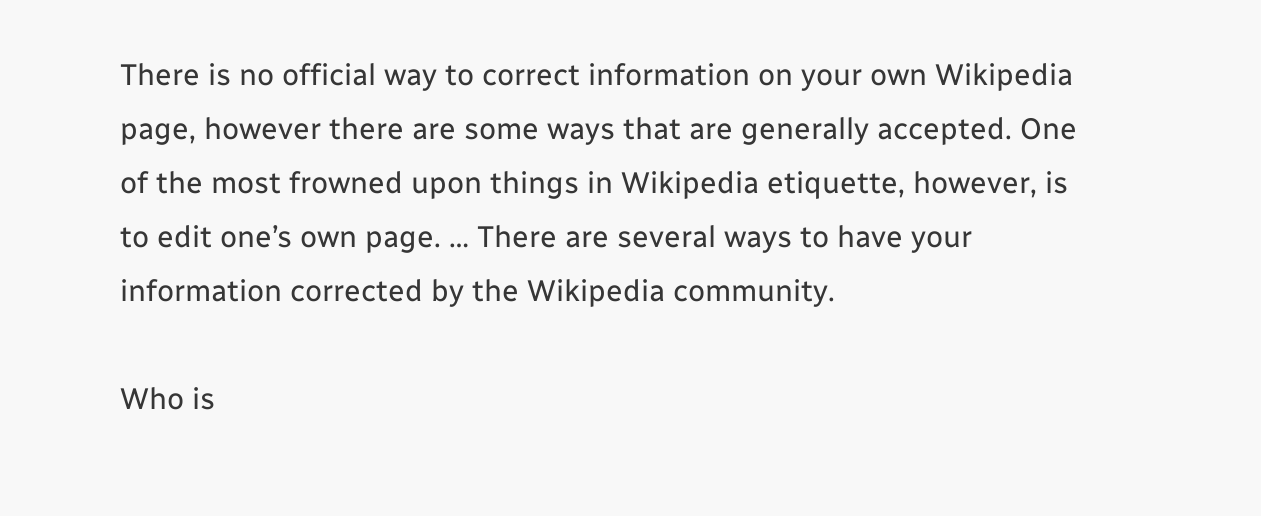There is no official way to correct information on your own Wikipedia page, however there are some ways that are generally accepted. One of the most frowned upon things in Wikipedia etiquette, however, is to edit one’s own page. … There are several ways to have your information corrected by the Wikipedia community.

Who is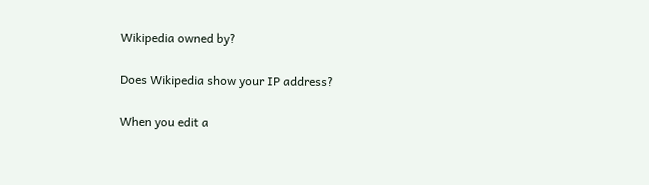Wikipedia owned by?

Does Wikipedia show your IP address?

When you edit a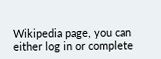Wikipedia page, you can either log in or complete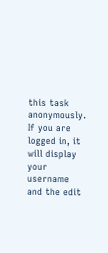this task anonymously. If you are logged in, it will display your username and the edit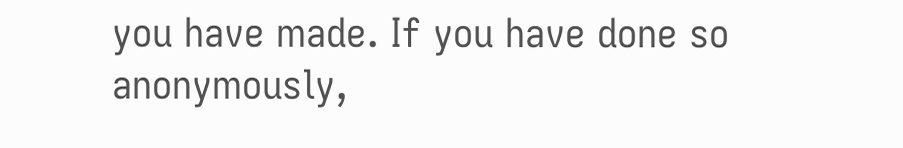you have made. If you have done so anonymously,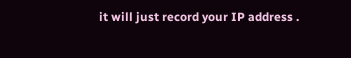it will just record your IP address .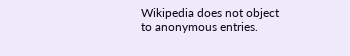Wikipedia does not object to anonymous entries.